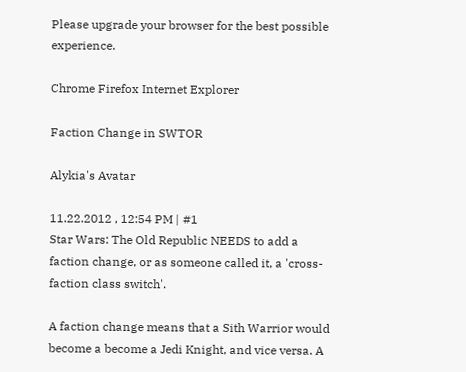Please upgrade your browser for the best possible experience.

Chrome Firefox Internet Explorer

Faction Change in SWTOR

Alykia's Avatar

11.22.2012 , 12:54 PM | #1
Star Wars: The Old Republic NEEDS to add a faction change, or as someone called it, a 'cross-faction class switch'.

A faction change means that a Sith Warrior would become a become a Jedi Knight, and vice versa. A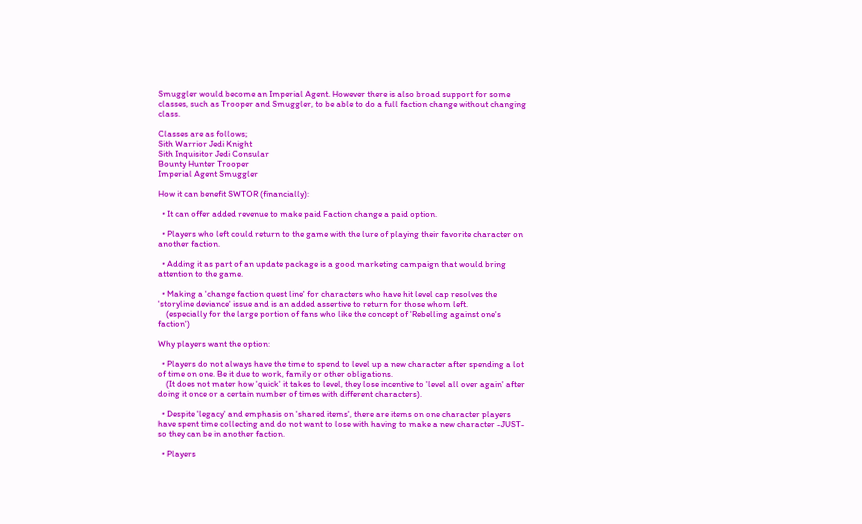Smuggler would become an Imperial Agent. However there is also broad support for some classes, such as Trooper and Smuggler, to be able to do a full faction change without changing class.

Classes are as follows;
Sith Warrior Jedi Knight
Sith Inquisitor Jedi Consular
Bounty Hunter Trooper
Imperial Agent Smuggler

How it can benefit SWTOR (financially):

  • It can offer added revenue to make paid Faction change a paid option.

  • Players who left could return to the game with the lure of playing their favorite character on another faction.

  • Adding it as part of an update package is a good marketing campaign that would bring attention to the game.

  • Making a 'change faction quest line' for characters who have hit level cap resolves the 'storyline deviance' issue and is an added assertive to return for those whom left.
    (especially for the large portion of fans who like the concept of 'Rebelling against one's faction')

Why players want the option:

  • Players do not always have the time to spend to level up a new character after spending a lot of time on one. Be it due to work, family or other obligations.
    (It does not mater how 'quick' it takes to level, they lose incentive to 'level all over again' after doing it once or a certain number of times with different characters).

  • Despite 'legacy' and emphasis on 'shared items', there are items on one character players have spent time collecting and do not want to lose with having to make a new character -JUST- so they can be in another faction.

  • Players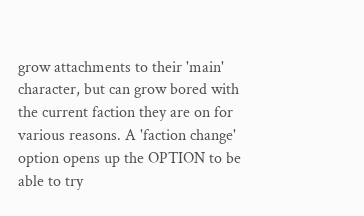grow attachments to their 'main' character, but can grow bored with the current faction they are on for various reasons. A 'faction change' option opens up the OPTION to be able to try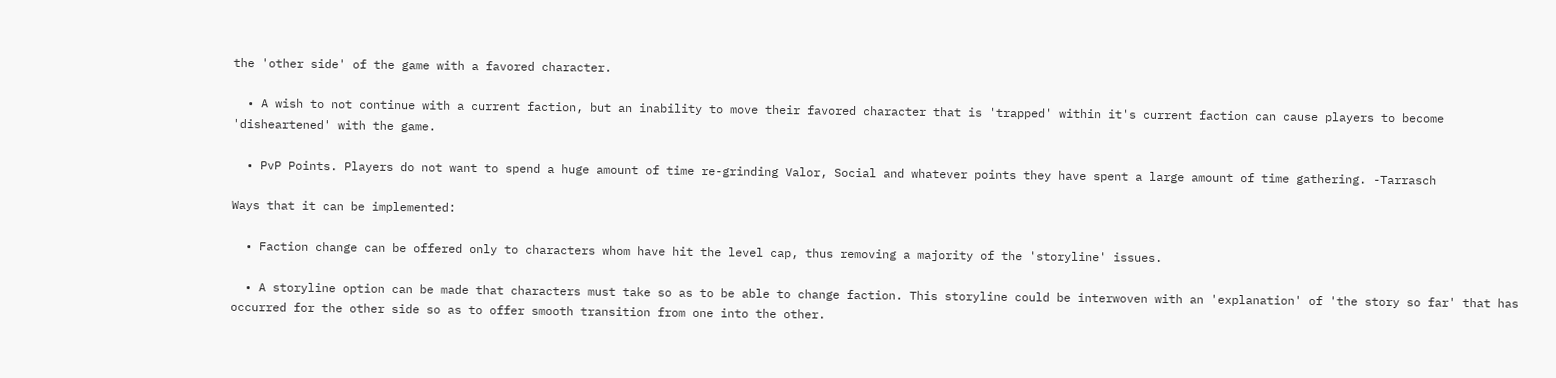the 'other side' of the game with a favored character.

  • A wish to not continue with a current faction, but an inability to move their favored character that is 'trapped' within it's current faction can cause players to become 'disheartened' with the game.

  • PvP Points. Players do not want to spend a huge amount of time re-grinding Valor, Social and whatever points they have spent a large amount of time gathering. -Tarrasch

Ways that it can be implemented:

  • Faction change can be offered only to characters whom have hit the level cap, thus removing a majority of the 'storyline' issues.

  • A storyline option can be made that characters must take so as to be able to change faction. This storyline could be interwoven with an 'explanation' of 'the story so far' that has occurred for the other side so as to offer smooth transition from one into the other.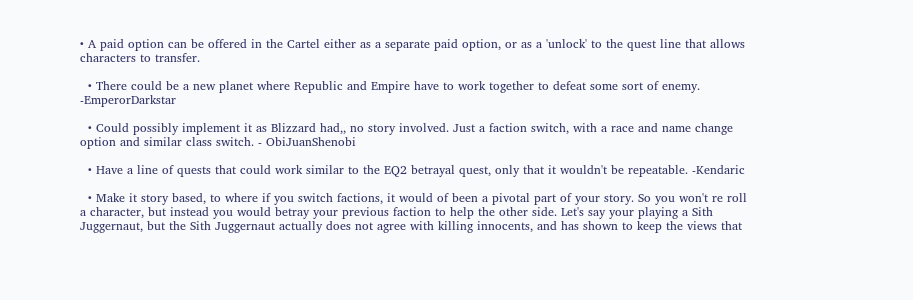• A paid option can be offered in the Cartel either as a separate paid option, or as a 'unlock' to the quest line that allows characters to transfer.

  • There could be a new planet where Republic and Empire have to work together to defeat some sort of enemy. -EmperorDarkstar

  • Could possibly implement it as Blizzard had,, no story involved. Just a faction switch, with a race and name change option and similar class switch. - ObiJuanShenobi

  • Have a line of quests that could work similar to the EQ2 betrayal quest, only that it wouldn't be repeatable. -Kendaric

  • Make it story based, to where if you switch factions, it would of been a pivotal part of your story. So you won't re roll a character, but instead you would betray your previous faction to help the other side. Let's say your playing a Sith Juggernaut, but the Sith Juggernaut actually does not agree with killing innocents, and has shown to keep the views that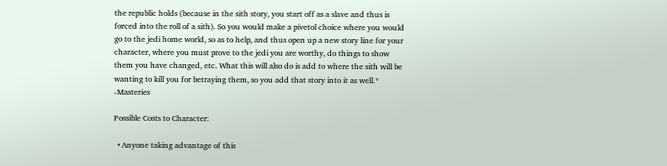the republic holds (because in the sith story, you start off as a slave and thus is forced into the roll of a sith). So you would make a pivetol choice where you would go to the jedi home world, so as to help, and thus open up a new story line for your character, where you must prove to the jedi you are worthy, do things to show them you have changed, etc. What this will also do is add to where the sith will be wanting to kill you for betraying them, so you add that story into it as well.* -Masteries

Possible Costs to Character:

  • Anyone taking advantage of this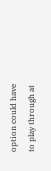option could have to play through at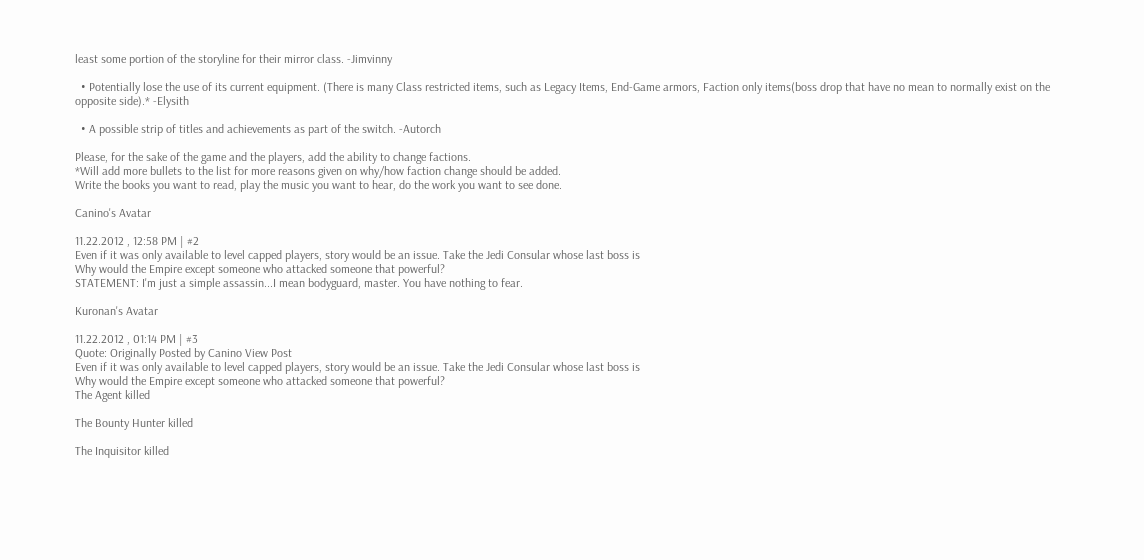least some portion of the storyline for their mirror class. -Jimvinny

  • Potentially lose the use of its current equipment. (There is many Class restricted items, such as Legacy Items, End-Game armors, Faction only items(boss drop that have no mean to normally exist on the opposite side).* -Elysith

  • A possible strip of titles and achievements as part of the switch. -Autorch

Please, for the sake of the game and the players, add the ability to change factions.
*Will add more bullets to the list for more reasons given on why/how faction change should be added.
Write the books you want to read, play the music you want to hear, do the work you want to see done.

Canino's Avatar

11.22.2012 , 12:58 PM | #2
Even if it was only available to level capped players, story would be an issue. Take the Jedi Consular whose last boss is
Why would the Empire except someone who attacked someone that powerful?
STATEMENT: I'm just a simple assassin...I mean bodyguard, master. You have nothing to fear.

Kuronan's Avatar

11.22.2012 , 01:14 PM | #3
Quote: Originally Posted by Canino View Post
Even if it was only available to level capped players, story would be an issue. Take the Jedi Consular whose last boss is
Why would the Empire except someone who attacked someone that powerful?
The Agent killed

The Bounty Hunter killed

The Inquisitor killed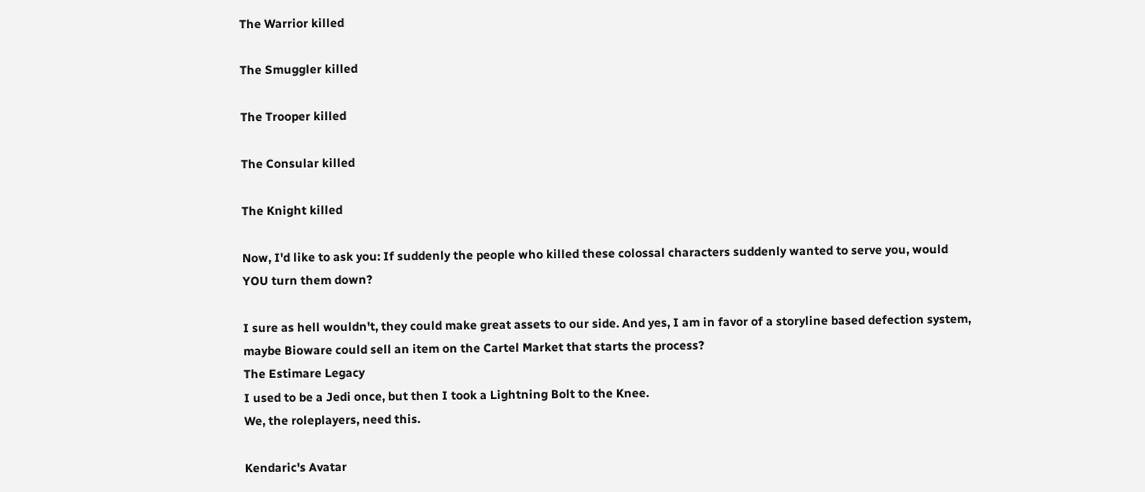The Warrior killed

The Smuggler killed

The Trooper killed

The Consular killed

The Knight killed

Now, I'd like to ask you: If suddenly the people who killed these colossal characters suddenly wanted to serve you, would YOU turn them down?

I sure as hell wouldn't, they could make great assets to our side. And yes, I am in favor of a storyline based defection system, maybe Bioware could sell an item on the Cartel Market that starts the process?
The Estimare Legacy
I used to be a Jedi once, but then I took a Lightning Bolt to the Knee.
We, the roleplayers, need this.

Kendaric's Avatar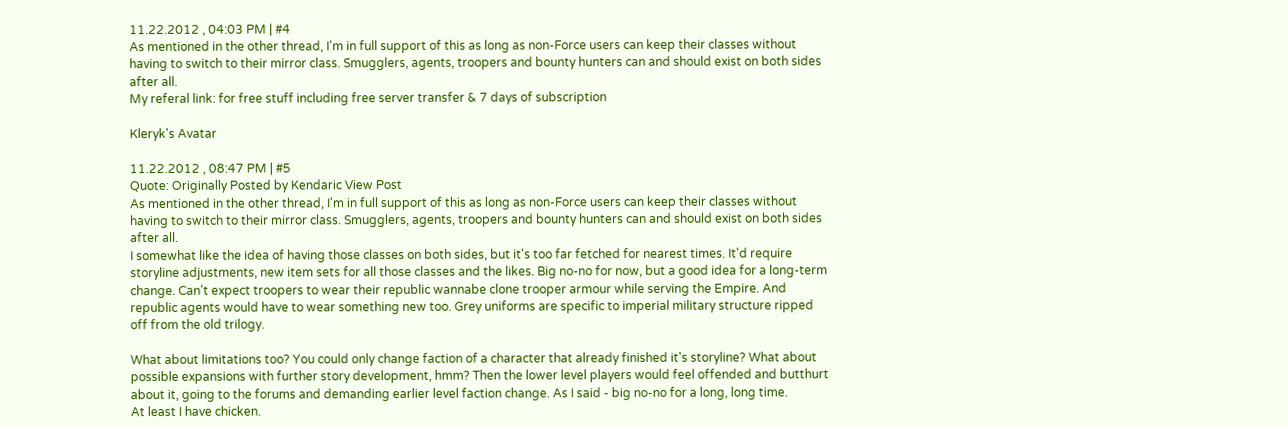11.22.2012 , 04:03 PM | #4
As mentioned in the other thread, I'm in full support of this as long as non-Force users can keep their classes without having to switch to their mirror class. Smugglers, agents, troopers and bounty hunters can and should exist on both sides after all.
My referal link: for free stuff including free server transfer & 7 days of subscription

Kleryk's Avatar

11.22.2012 , 08:47 PM | #5
Quote: Originally Posted by Kendaric View Post
As mentioned in the other thread, I'm in full support of this as long as non-Force users can keep their classes without having to switch to their mirror class. Smugglers, agents, troopers and bounty hunters can and should exist on both sides after all.
I somewhat like the idea of having those classes on both sides, but it's too far fetched for nearest times. It'd require storyline adjustments, new item sets for all those classes and the likes. Big no-no for now, but a good idea for a long-term change. Can't expect troopers to wear their republic wannabe clone trooper armour while serving the Empire. And republic agents would have to wear something new too. Grey uniforms are specific to imperial military structure ripped off from the old trilogy.

What about limitations too? You could only change faction of a character that already finished it's storyline? What about possible expansions with further story development, hmm? Then the lower level players would feel offended and butthurt about it, going to the forums and demanding earlier level faction change. As I said - big no-no for a long, long time.
At least I have chicken.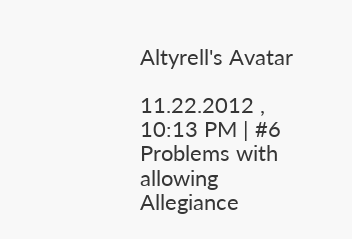Altyrell's Avatar

11.22.2012 , 10:13 PM | #6
Problems with allowing Allegiance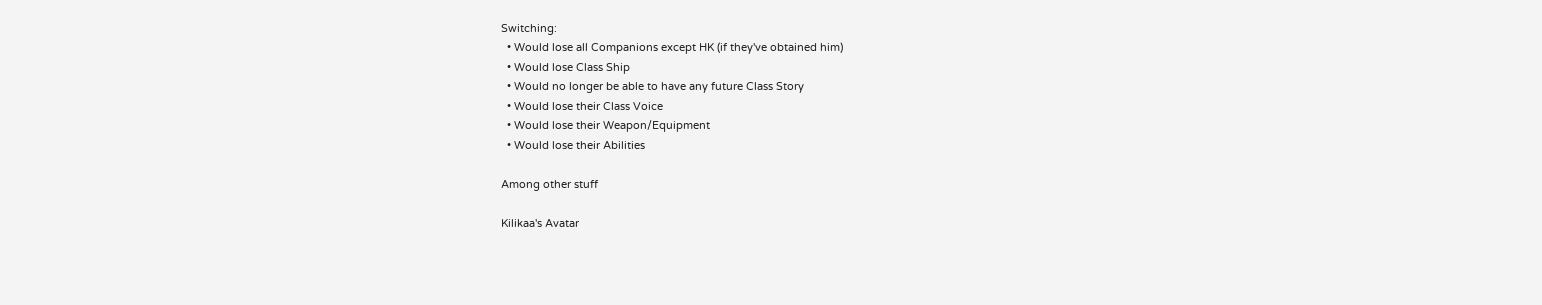Switching:
  • Would lose all Companions except HK (if they've obtained him)
  • Would lose Class Ship
  • Would no longer be able to have any future Class Story
  • Would lose their Class Voice
  • Would lose their Weapon/Equipment
  • Would lose their Abilities

Among other stuff

Kilikaa's Avatar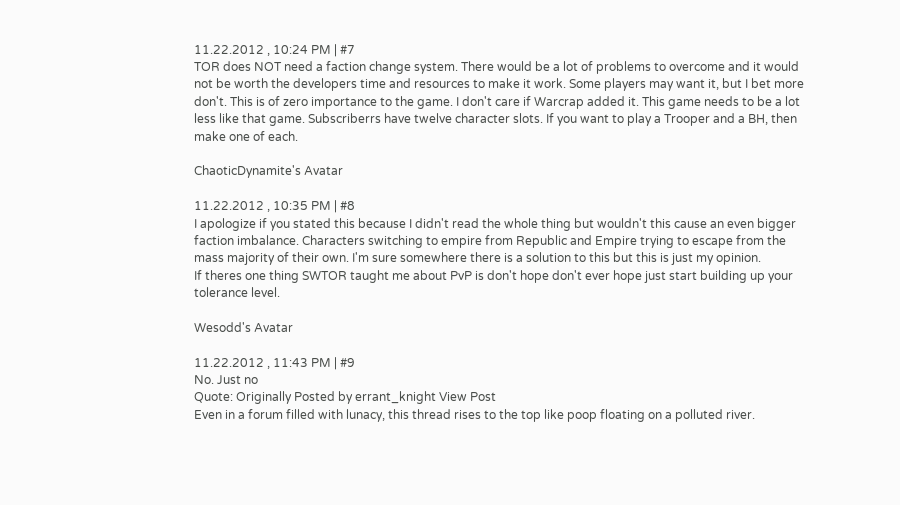11.22.2012 , 10:24 PM | #7
TOR does NOT need a faction change system. There would be a lot of problems to overcome and it would not be worth the developers time and resources to make it work. Some players may want it, but I bet more don't. This is of zero importance to the game. I don't care if Warcrap added it. This game needs to be a lot less like that game. Subscriberrs have twelve character slots. If you want to play a Trooper and a BH, then make one of each.

ChaoticDynamite's Avatar

11.22.2012 , 10:35 PM | #8
I apologize if you stated this because I didn't read the whole thing but wouldn't this cause an even bigger faction imbalance. Characters switching to empire from Republic and Empire trying to escape from the mass majority of their own. I'm sure somewhere there is a solution to this but this is just my opinion.
If theres one thing SWTOR taught me about PvP is don't hope don't ever hope just start building up your tolerance level.

Wesodd's Avatar

11.22.2012 , 11:43 PM | #9
No. Just no
Quote: Originally Posted by errant_knight View Post
Even in a forum filled with lunacy, this thread rises to the top like poop floating on a polluted river.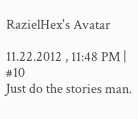RazielHex's Avatar

11.22.2012 , 11:48 PM | #10
Just do the stories man.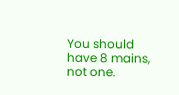You should have 8 mains, not one.